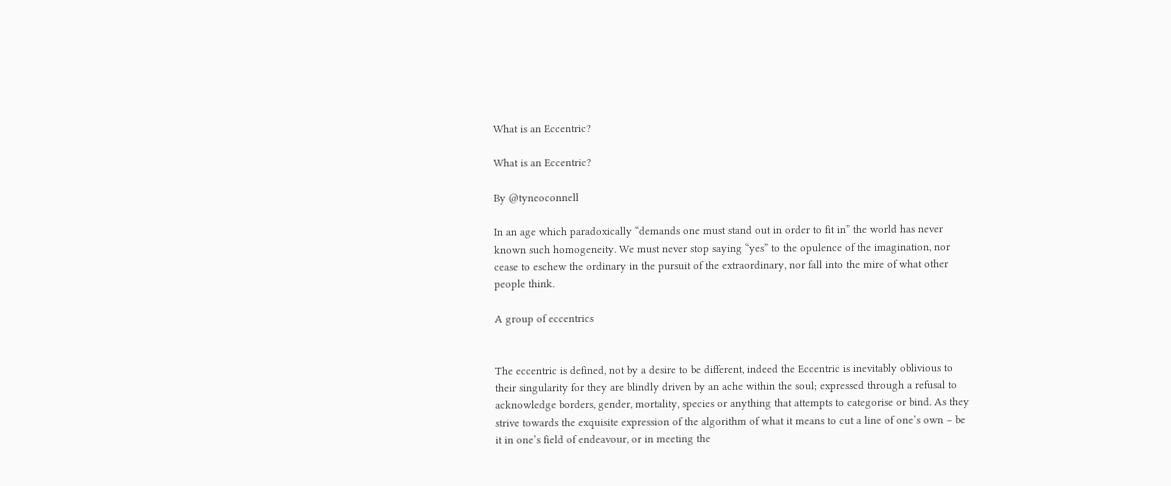What is an Eccentric?

What is an Eccentric?

By @tyneoconnell

In an age which paradoxically “demands one must stand out in order to fit in” the world has never known such homogeneity. We must never stop saying “yes” to the opulence of the imagination, nor cease to eschew the ordinary in the pursuit of the extraordinary, nor fall into the mire of what other people think.

A group of eccentrics


The eccentric is defined, not by a desire to be different, indeed the Eccentric is inevitably oblivious to their singularity for they are blindly driven by an ache within the soul; expressed through a refusal to acknowledge borders, gender, mortality, species or anything that attempts to categorise or bind. As they strive towards the exquisite expression of the algorithm of what it means to cut a line of one’s own – be it in one’s field of endeavour, or in meeting the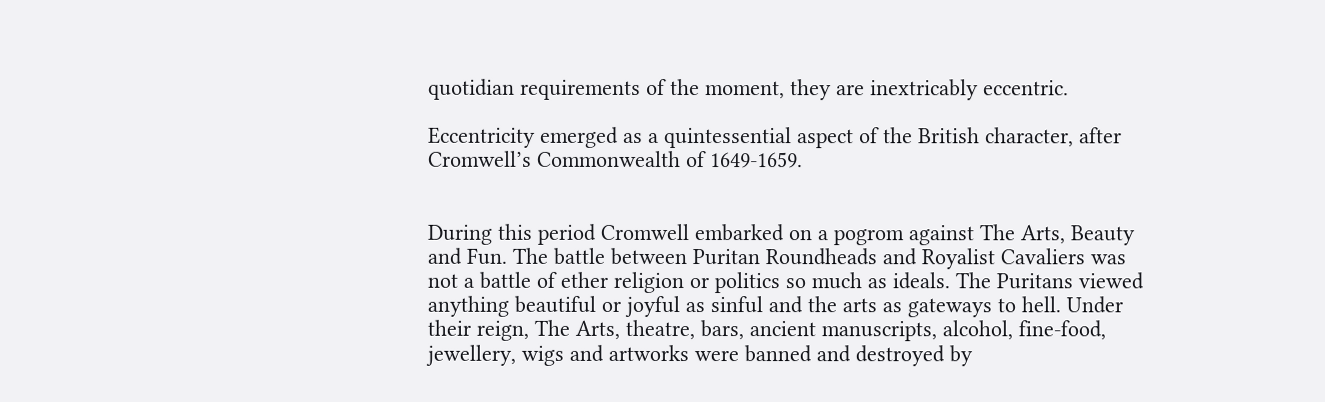quotidian requirements of the moment, they are inextricably eccentric.

Eccentricity emerged as a quintessential aspect of the British character, after Cromwell’s Commonwealth of 1649-1659.


During this period Cromwell embarked on a pogrom against The Arts, Beauty and Fun. The battle between Puritan Roundheads and Royalist Cavaliers was not a battle of ether religion or politics so much as ideals. The Puritans viewed anything beautiful or joyful as sinful and the arts as gateways to hell. Under their reign, The Arts, theatre, bars, ancient manuscripts, alcohol, fine-food, jewellery, wigs and artworks were banned and destroyed by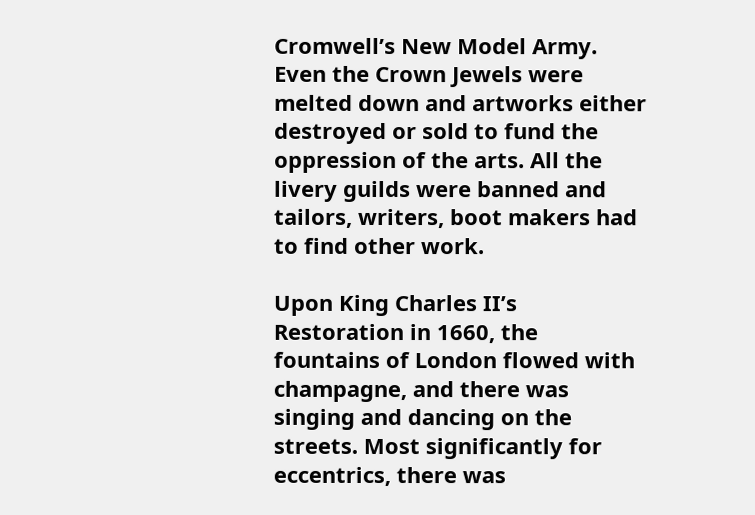Cromwell’s New Model Army. Even the Crown Jewels were melted down and artworks either destroyed or sold to fund the oppression of the arts. All the livery guilds were banned and tailors, writers, boot makers had to find other work.

Upon King Charles II’s Restoration in 1660, the fountains of London flowed with champagne, and there was singing and dancing on the streets. Most significantly for eccentrics, there was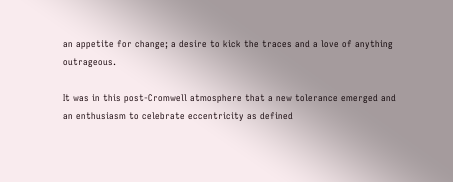an appetite for change; a desire to kick the traces and a love of anything outrageous.

It was in this post-Cromwell atmosphere that a new tolerance emerged and an enthusiasm to celebrate eccentricity as defined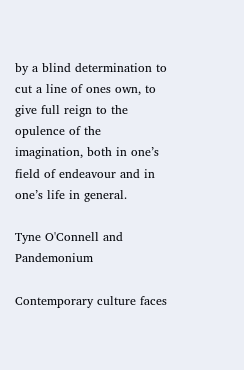by a blind determination to cut a line of ones own, to give full reign to the opulence of the imagination, both in one’s field of endeavour and in one’s life in general.

Tyne O'Connell and Pandemonium

Contemporary culture faces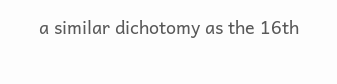a similar dichotomy as the 16th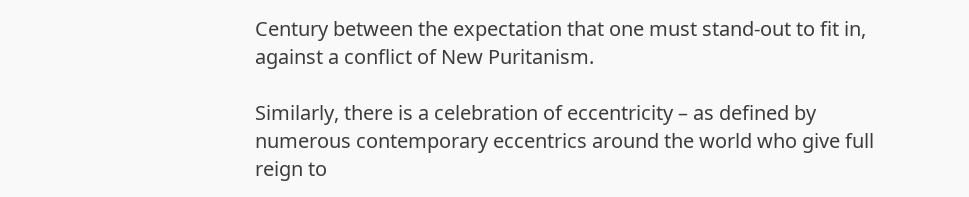Century between the expectation that one must stand-out to fit in, against a conflict of New Puritanism.

Similarly, there is a celebration of eccentricity – as defined by numerous contemporary eccentrics around the world who give full reign to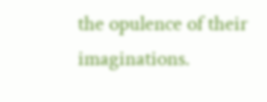the opulence of their imaginations.